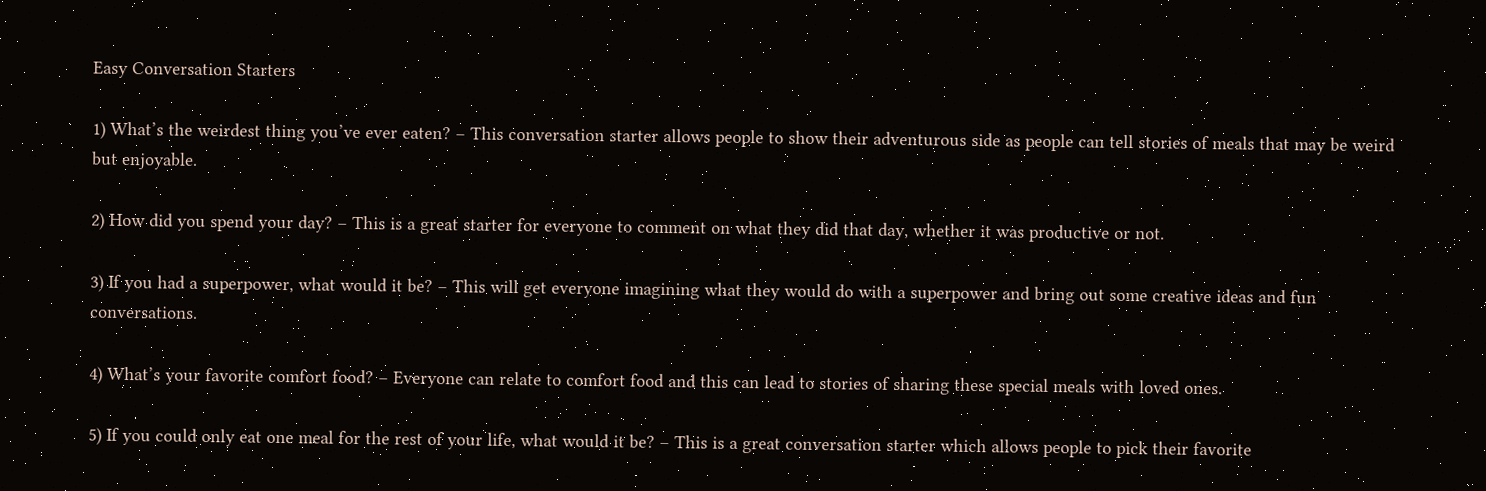Easy Conversation Starters

1) What’s the weirdest thing you’ve ever eaten? – This conversation starter allows people to show their adventurous side as people can tell stories of meals that may be weird but enjoyable.

2) How did you spend your day? – This is a great starter for everyone to comment on what they did that day, whether it was productive or not.

3) If you had a superpower, what would it be? – This will get everyone imagining what they would do with a superpower and bring out some creative ideas and fun conversations.

4) What’s your favorite comfort food? – Everyone can relate to comfort food and this can lead to stories of sharing these special meals with loved ones.

5) If you could only eat one meal for the rest of your life, what would it be? – This is a great conversation starter which allows people to pick their favorite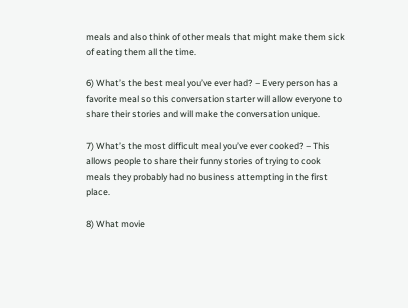meals and also think of other meals that might make them sick of eating them all the time.

6) What’s the best meal you’ve ever had? – Every person has a favorite meal so this conversation starter will allow everyone to share their stories and will make the conversation unique.

7) What’s the most difficult meal you’ve ever cooked? – This allows people to share their funny stories of trying to cook meals they probably had no business attempting in the first place.

8) What movie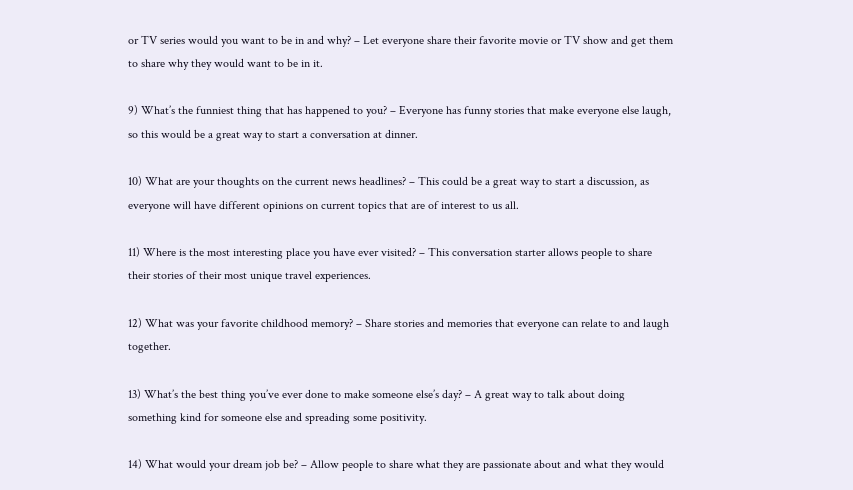or TV series would you want to be in and why? – Let everyone share their favorite movie or TV show and get them to share why they would want to be in it.

9) What’s the funniest thing that has happened to you? – Everyone has funny stories that make everyone else laugh, so this would be a great way to start a conversation at dinner.

10) What are your thoughts on the current news headlines? – This could be a great way to start a discussion, as everyone will have different opinions on current topics that are of interest to us all.

11) Where is the most interesting place you have ever visited? – This conversation starter allows people to share their stories of their most unique travel experiences.

12) What was your favorite childhood memory? – Share stories and memories that everyone can relate to and laugh together.

13) What’s the best thing you’ve ever done to make someone else’s day? – A great way to talk about doing something kind for someone else and spreading some positivity.

14) What would your dream job be? – Allow people to share what they are passionate about and what they would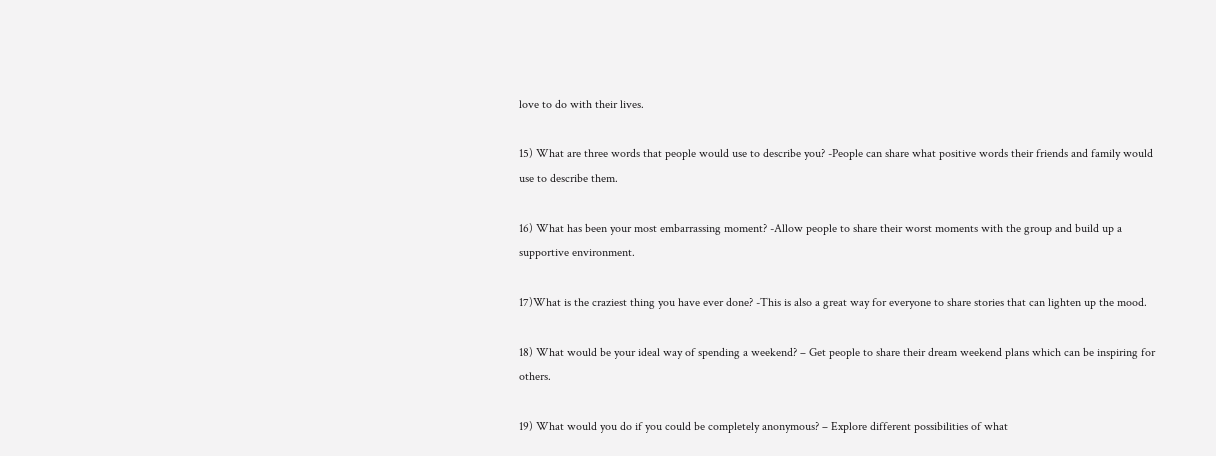love to do with their lives.

15) What are three words that people would use to describe you? -People can share what positive words their friends and family would use to describe them.

16) What has been your most embarrassing moment? -Allow people to share their worst moments with the group and build up a supportive environment.

17)What is the craziest thing you have ever done? -This is also a great way for everyone to share stories that can lighten up the mood.

18) What would be your ideal way of spending a weekend? – Get people to share their dream weekend plans which can be inspiring for others.

19) What would you do if you could be completely anonymous? – Explore different possibilities of what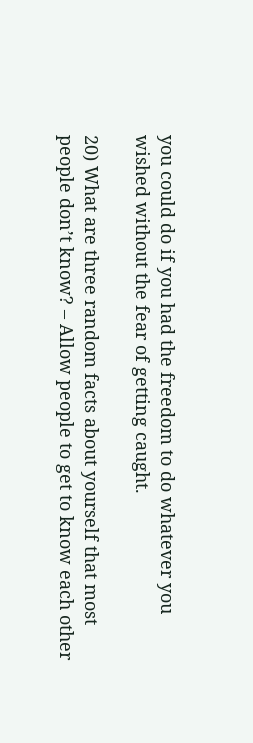you could do if you had the freedom to do whatever you wished without the fear of getting caught.

20) What are three random facts about yourself that most people don’t know? – Allow people to get to know each other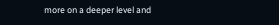more on a deeper level and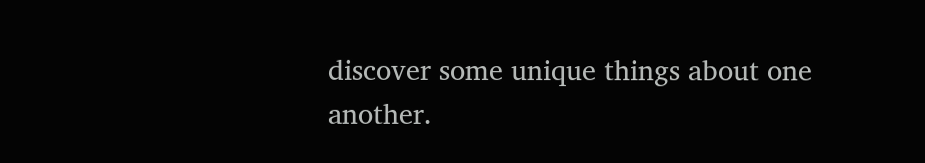discover some unique things about one another.